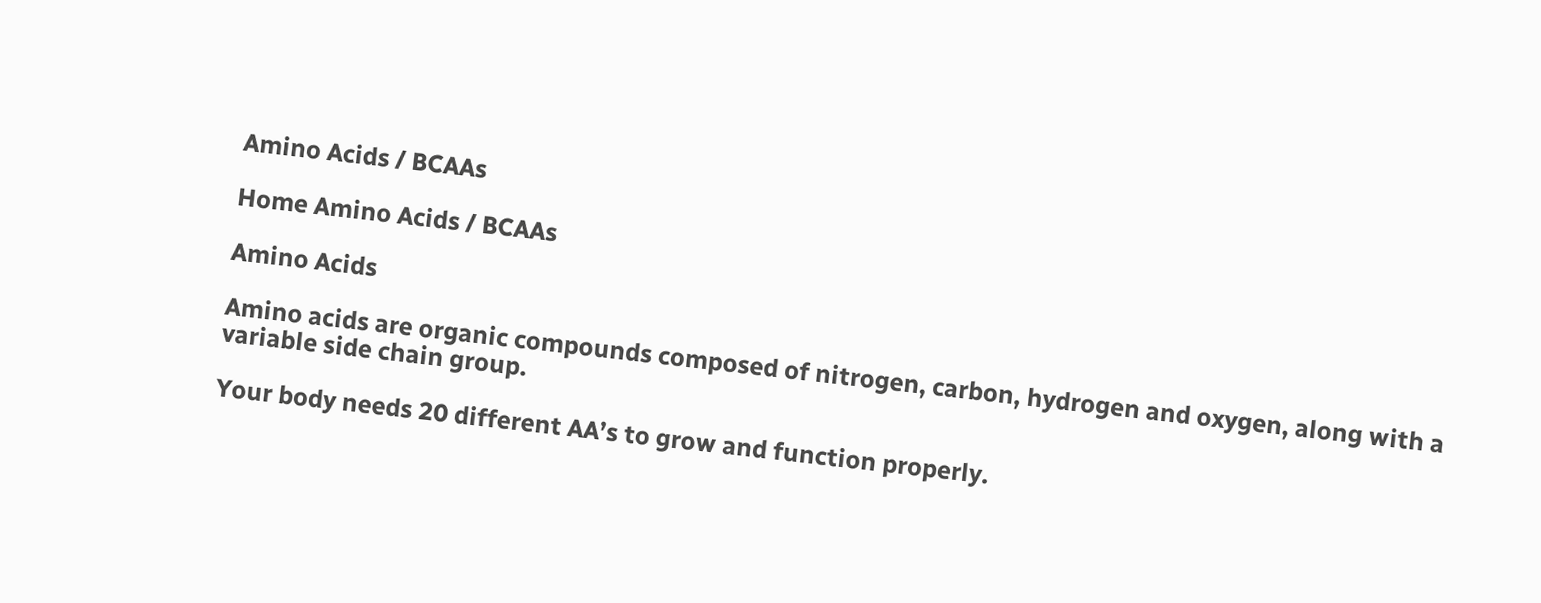Amino Acids / BCAAs

Home Amino Acids / BCAAs

Amino Acids

Amino acids are organic compounds composed of nitrogen, carbon, hydrogen and oxygen, along with a variable side chain group.

Your body needs 20 different AA’s to grow and function properly.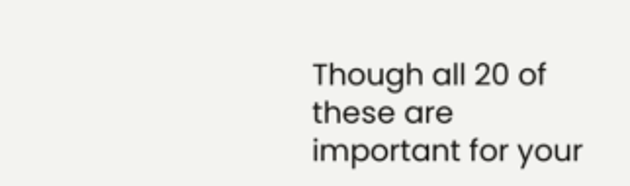Though all 20 of these are important for your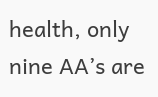health, only nine AA’s are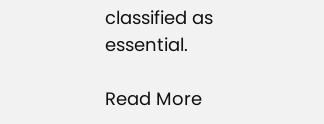classified as essential.

Read More